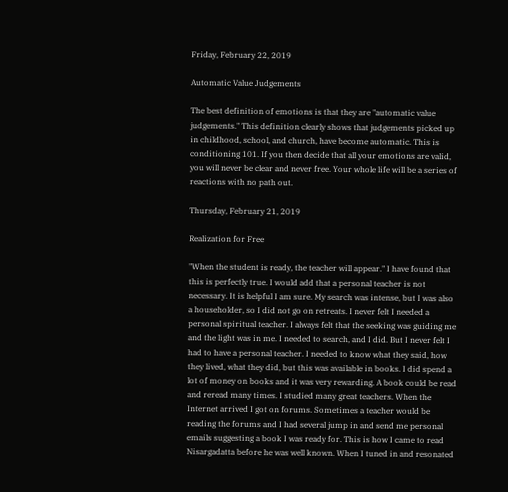Friday, February 22, 2019

Automatic Value Judgements

The best definition of emotions is that they are "automatic value judgements." This definition clearly shows that judgements picked up in childhood, school, and church, have become automatic. This is conditioning 101. If you then decide that all your emotions are valid, you will never be clear and never free. Your whole life will be a series of reactions with no path out.

Thursday, February 21, 2019

Realization for Free

"When the student is ready, the teacher will appear." I have found that this is perfectly true. I would add that a personal teacher is not necessary. It is helpful I am sure. My search was intense, but I was also a householder, so I did not go on retreats. I never felt I needed a personal spiritual teacher. I always felt that the seeking was guiding me and the light was in me. I needed to search, and I did. But I never felt I had to have a personal teacher. I needed to know what they said, how they lived, what they did, but this was available in books. I did spend a lot of money on books and it was very rewarding. A book could be read and reread many times. I studied many great teachers. When the Internet arrived I got on forums. Sometimes a teacher would be reading the forums and I had several jump in and send me personal emails suggesting a book I was ready for. This is how I came to read Nisargadatta before he was well known. When I tuned in and resonated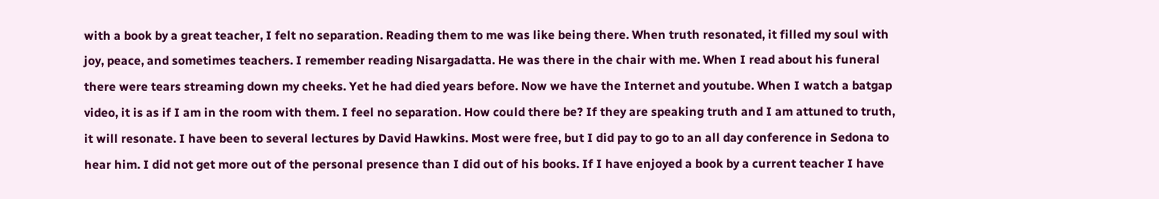with a book by a great teacher, I felt no separation. Reading them to me was like being there. When truth resonated, it filled my soul with joy, peace, and sometimes teachers. I remember reading Nisargadatta. He was there in the chair with me. When I read about his funeral there were tears streaming down my cheeks. Yet he had died years before. Now we have the Internet and youtube. When I watch a batgap video, it is as if I am in the room with them. I feel no separation. How could there be? If they are speaking truth and I am attuned to truth, it will resonate. I have been to several lectures by David Hawkins. Most were free, but I did pay to go to an all day conference in Sedona to hear him. I did not get more out of the personal presence than I did out of his books. If I have enjoyed a book by a current teacher I have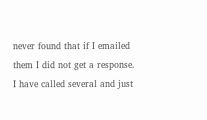never found that if I emailed them I did not get a response. I have called several and just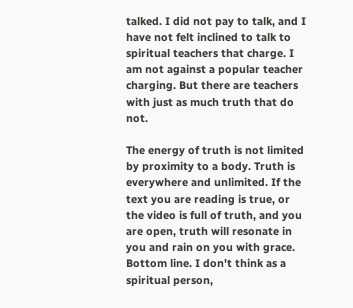talked. I did not pay to talk, and I have not felt inclined to talk to spiritual teachers that charge. I am not against a popular teacher charging. But there are teachers with just as much truth that do not.

The energy of truth is not limited by proximity to a body. Truth is everywhere and unlimited. If the text you are reading is true, or the video is full of truth, and you are open, truth will resonate in you and rain on you with grace. Bottom line. I don't think as a spiritual person,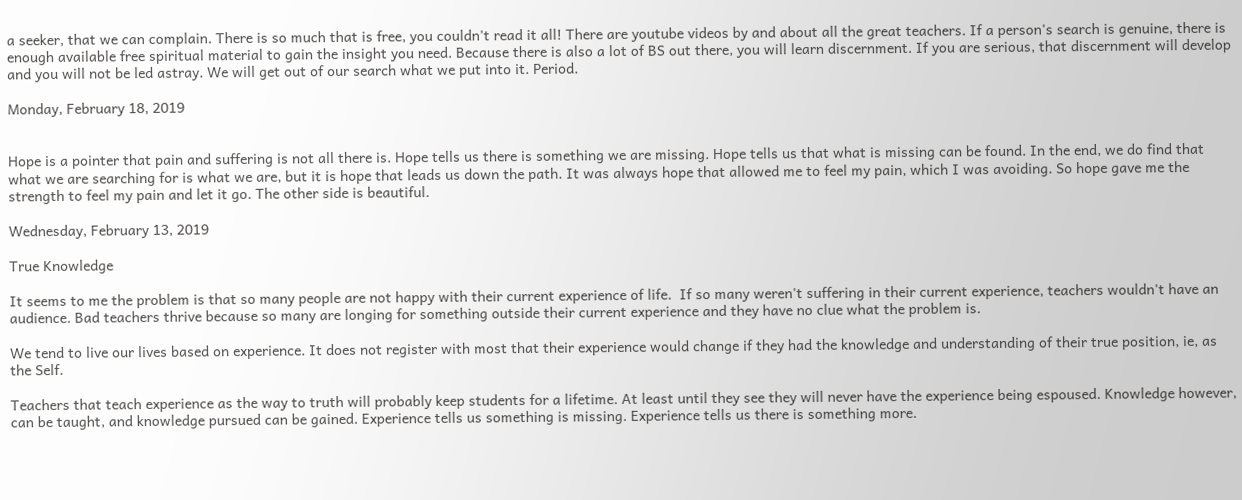a seeker, that we can complain. There is so much that is free, you couldn't read it all! There are youtube videos by and about all the great teachers. If a person's search is genuine, there is enough available free spiritual material to gain the insight you need. Because there is also a lot of BS out there, you will learn discernment. If you are serious, that discernment will develop and you will not be led astray. We will get out of our search what we put into it. Period.

Monday, February 18, 2019


Hope is a pointer that pain and suffering is not all there is. Hope tells us there is something we are missing. Hope tells us that what is missing can be found. In the end, we do find that what we are searching for is what we are, but it is hope that leads us down the path. It was always hope that allowed me to feel my pain, which I was avoiding. So hope gave me the strength to feel my pain and let it go. The other side is beautiful.

Wednesday, February 13, 2019

True Knowledge

It seems to me the problem is that so many people are not happy with their current experience of life.  If so many weren't suffering in their current experience, teachers wouldn't have an audience. Bad teachers thrive because so many are longing for something outside their current experience and they have no clue what the problem is.

We tend to live our lives based on experience. It does not register with most that their experience would change if they had the knowledge and understanding of their true position, ie, as the Self.

Teachers that teach experience as the way to truth will probably keep students for a lifetime. At least until they see they will never have the experience being espoused. Knowledge however, can be taught, and knowledge pursued can be gained. Experience tells us something is missing. Experience tells us there is something more.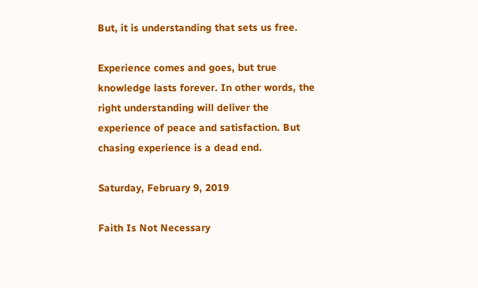But, it is understanding that sets us free.

Experience comes and goes, but true knowledge lasts forever. In other words, the right understanding will deliver the experience of peace and satisfaction. But chasing experience is a dead end.

Saturday, February 9, 2019

Faith Is Not Necessary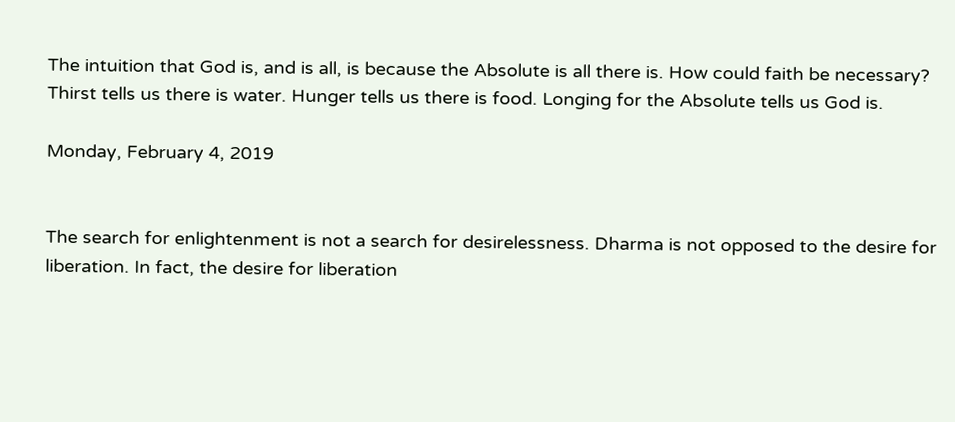The intuition that God is, and is all, is because the Absolute is all there is. How could faith be necessary? Thirst tells us there is water. Hunger tells us there is food. Longing for the Absolute tells us God is.

Monday, February 4, 2019


The search for enlightenment is not a search for desirelessness. Dharma is not opposed to the desire for liberation. In fact, the desire for liberation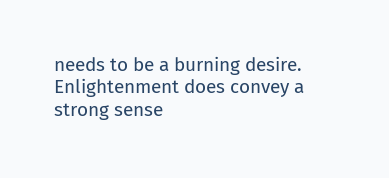needs to be a burning desire. Enlightenment does convey a strong sense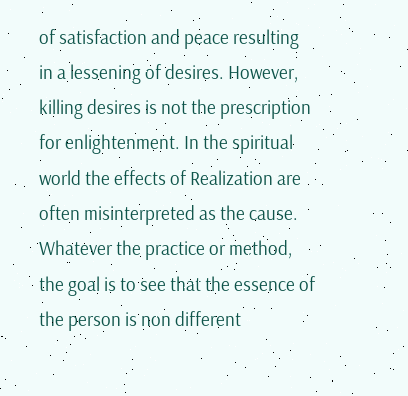of satisfaction and peace resulting in a lessening of desires. However, killing desires is not the prescription for enlightenment. In the spiritual world the effects of Realization are often misinterpreted as the cause. Whatever the practice or method, the goal is to see that the essence of the person is non different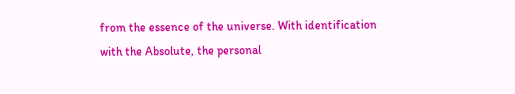from the essence of the universe. With identification with the Absolute, the personal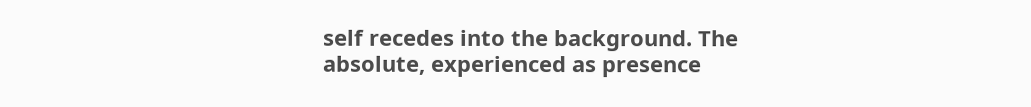self recedes into the background. The absolute, experienced as presence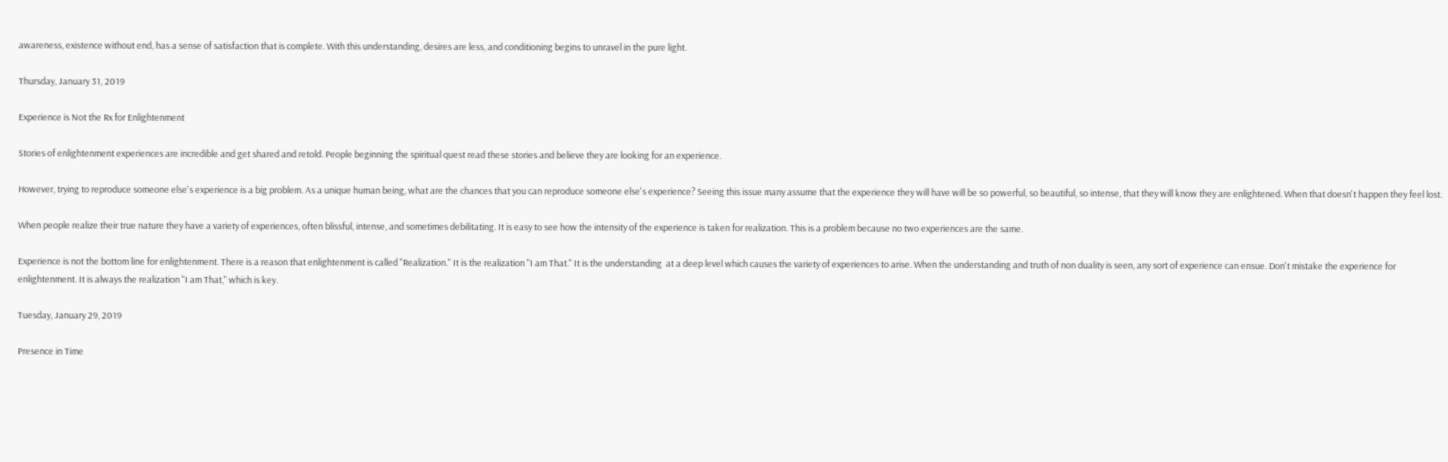awareness, existence without end, has a sense of satisfaction that is complete. With this understanding, desires are less, and conditioning begins to unravel in the pure light.

Thursday, January 31, 2019

Experience is Not the Rx for Enlightenment

Stories of enlightenment experiences are incredible and get shared and retold. People beginning the spiritual quest read these stories and believe they are looking for an experience.

However, trying to reproduce someone else's experience is a big problem. As a unique human being, what are the chances that you can reproduce someone else's experience? Seeing this issue many assume that the experience they will have will be so powerful, so beautiful, so intense, that they will know they are enlightened. When that doesn't happen they feel lost.

When people realize their true nature they have a variety of experiences, often blissful, intense, and sometimes debilitating. It is easy to see how the intensity of the experience is taken for realization. This is a problem because no two experiences are the same.

Experience is not the bottom line for enlightenment. There is a reason that enlightenment is called "Realization." It is the realization "I am That." It is the understanding  at a deep level which causes the variety of experiences to arise. When the understanding and truth of non duality is seen, any sort of experience can ensue. Don't mistake the experience for enlightenment. It is always the realization "I am That," which is key.

Tuesday, January 29, 2019

Presence in Time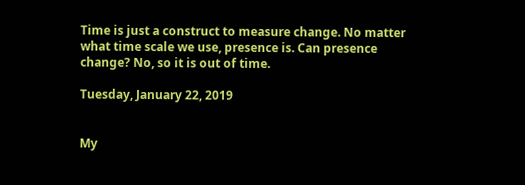Time is just a construct to measure change. No matter what time scale we use, presence is. Can presence change? No, so it is out of time.

Tuesday, January 22, 2019


My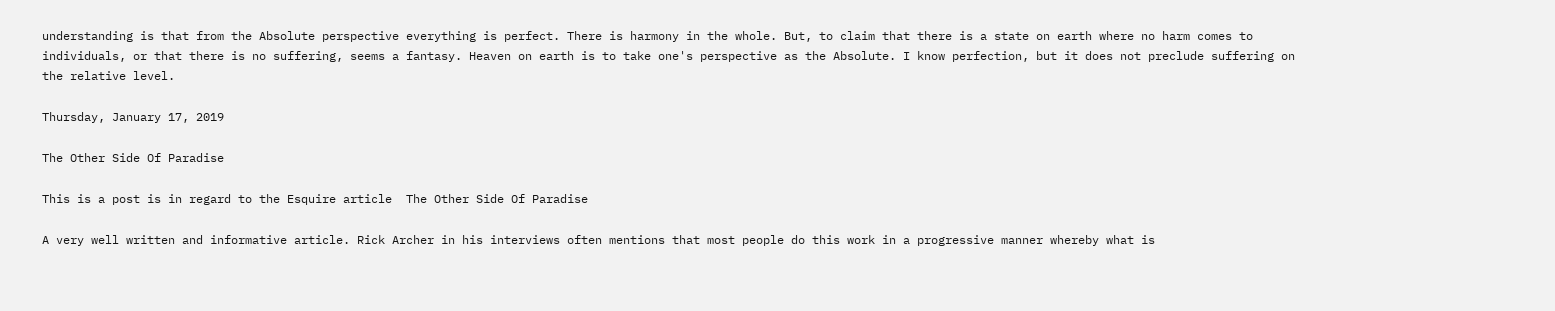understanding is that from the Absolute perspective everything is perfect. There is harmony in the whole. But, to claim that there is a state on earth where no harm comes to individuals, or that there is no suffering, seems a fantasy. Heaven on earth is to take one's perspective as the Absolute. I know perfection, but it does not preclude suffering on the relative level.

Thursday, January 17, 2019

The Other Side Of Paradise

This is a post is in regard to the Esquire article  The Other Side Of Paradise

A very well written and informative article. Rick Archer in his interviews often mentions that most people do this work in a progressive manner whereby what is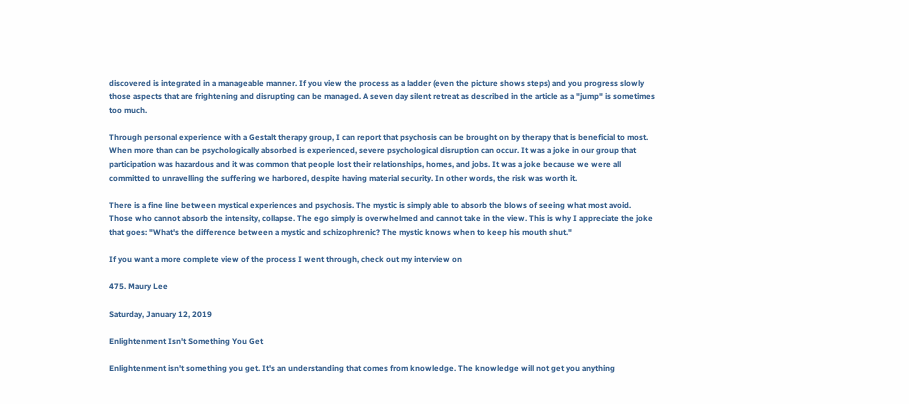discovered is integrated in a manageable manner. If you view the process as a ladder (even the picture shows steps) and you progress slowly those aspects that are frightening and disrupting can be managed. A seven day silent retreat as described in the article as a "jump" is sometimes too much.

Through personal experience with a Gestalt therapy group, I can report that psychosis can be brought on by therapy that is beneficial to most. When more than can be psychologically absorbed is experienced, severe psychological disruption can occur. It was a joke in our group that participation was hazardous and it was common that people lost their relationships, homes, and jobs. It was a joke because we were all committed to unravelling the suffering we harbored, despite having material security. In other words, the risk was worth it.

There is a fine line between mystical experiences and psychosis. The mystic is simply able to absorb the blows of seeing what most avoid. Those who cannot absorb the intensity, collapse. The ego simply is overwhelmed and cannot take in the view. This is why I appreciate the joke that goes: "What's the difference between a mystic and schizophrenic? The mystic knows when to keep his mouth shut."

If you want a more complete view of the process I went through, check out my interview on

475. Maury Lee

Saturday, January 12, 2019

Enlightenment Isn't Something You Get

Enlightenment isn't something you get. It's an understanding that comes from knowledge. The knowledge will not get you anything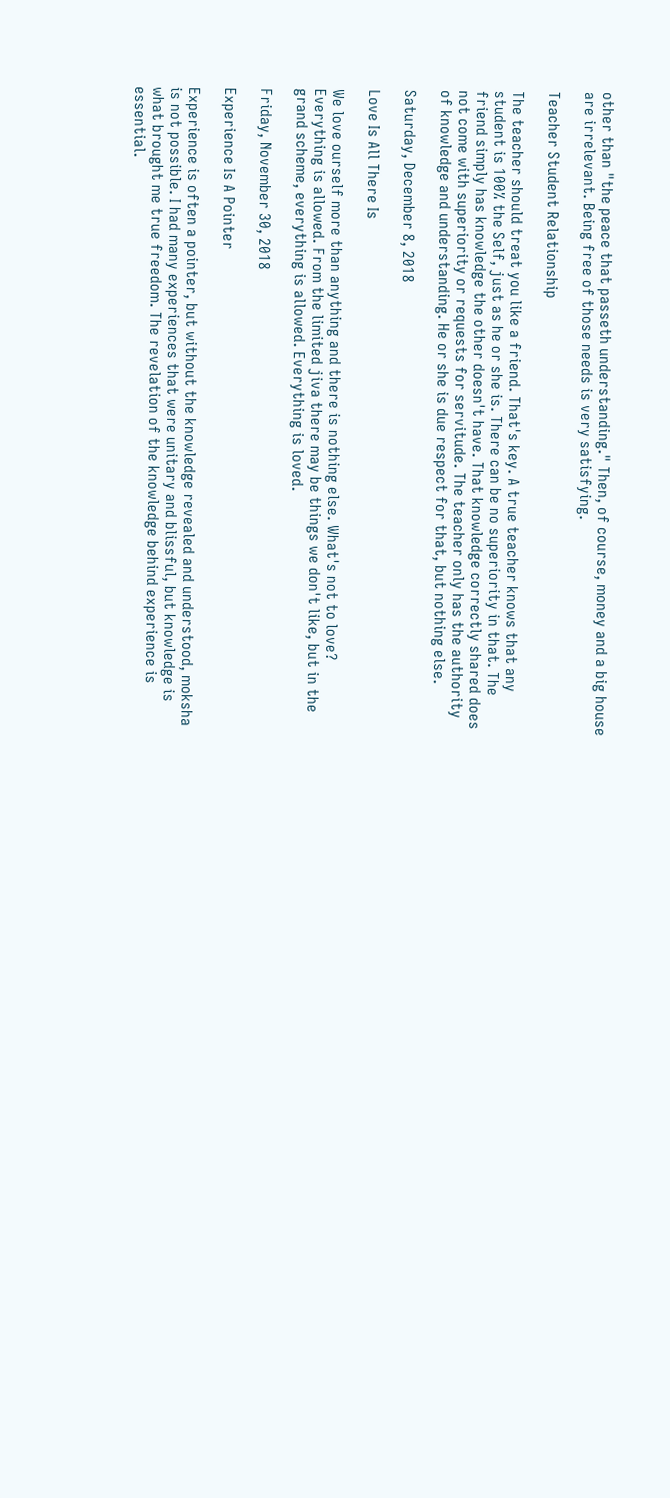other than "the peace that passeth understanding." Then, of course, money and a big house are irrelevant. Being free of those needs is very satisfying.

Teacher Student Relationship

The teacher should treat you like a friend. That's key. A true teacher knows that any student is 100% the Self, just as he or she is. There can be no superiority in that. The friend simply has knowledge the other doesn't have. That knowledge correctly shared does not come with superiority or requests for servitude. The teacher only has the authority of knowledge and understanding. He or she is due respect for that, but nothing else.

Saturday, December 8, 2018

Love Is All There Is

We love ourself more than anything and there is nothing else. What's not to love? Everything is allowed. From the limited jiva there may be things we don't like, but in the grand scheme, everything is allowed. Everything is loved.

Friday, November 30, 2018

Experience Is A Pointer

Experience is often a pointer, but without the knowledge revealed and understood, moksha is not possible. I had many experiences that were unitary and blissful, but knowledge is what brought me true freedom. The revelation of the knowledge behind experience is essential.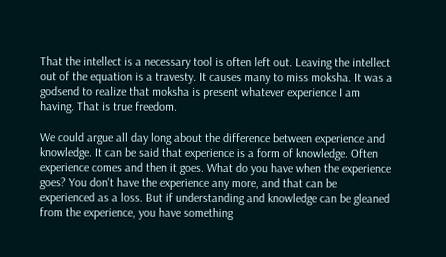That the intellect is a necessary tool is often left out. Leaving the intellect out of the equation is a travesty. It causes many to miss moksha. It was a godsend to realize that moksha is present whatever experience I am having. That is true freedom.

We could argue all day long about the difference between experience and knowledge. It can be said that experience is a form of knowledge. Often experience comes and then it goes. What do you have when the experience goes? You don't have the experience any more, and that can be experienced as a loss. But if understanding and knowledge can be gleaned from the experience, you have something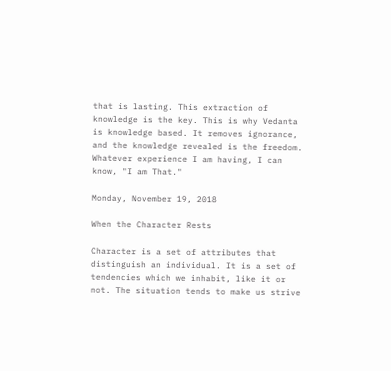that is lasting. This extraction of knowledge is the key. This is why Vedanta is knowledge based. It removes ignorance, and the knowledge revealed is the freedom. Whatever experience I am having, I can know, "I am That."

Monday, November 19, 2018

When the Character Rests

Character is a set of attributes that distinguish an individual. It is a set of tendencies which we inhabit, like it or not. The situation tends to make us strive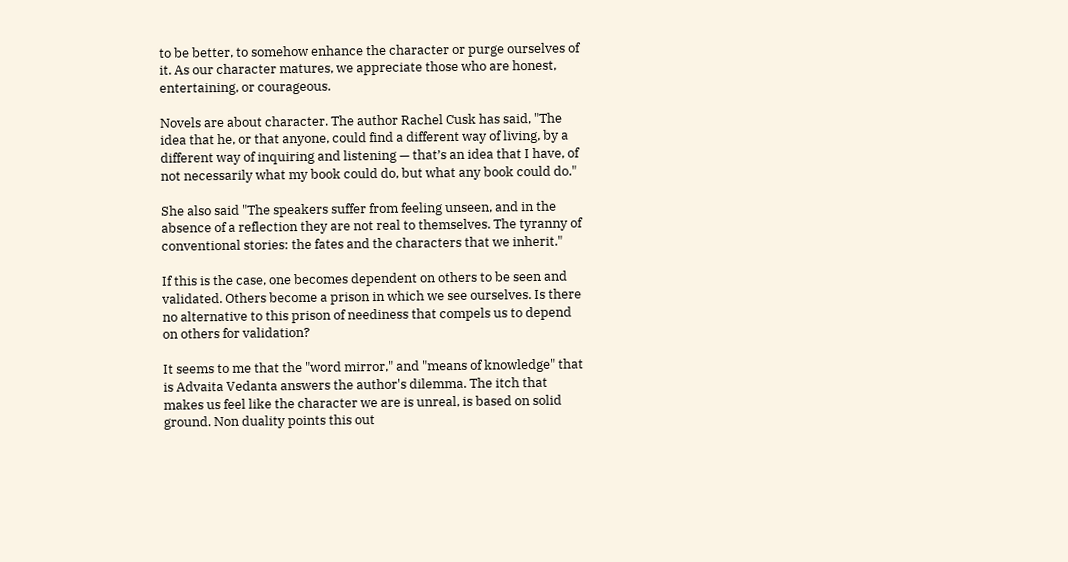to be better, to somehow enhance the character or purge ourselves of it. As our character matures, we appreciate those who are honest, entertaining, or courageous.

Novels are about character. The author Rachel Cusk has said, "The idea that he, or that anyone, could find a different way of living, by a different way of inquiring and listening — that’s an idea that I have, of not necessarily what my book could do, but what any book could do."

She also said "The speakers suffer from feeling unseen, and in the absence of a reflection they are not real to themselves. The tyranny of conventional stories: the fates and the characters that we inherit."

If this is the case, one becomes dependent on others to be seen and validated. Others become a prison in which we see ourselves. Is there no alternative to this prison of neediness that compels us to depend on others for validation?

It seems to me that the "word mirror," and "means of knowledge" that is Advaita Vedanta answers the author's dilemma. The itch that makes us feel like the character we are is unreal, is based on solid ground. Non duality points this out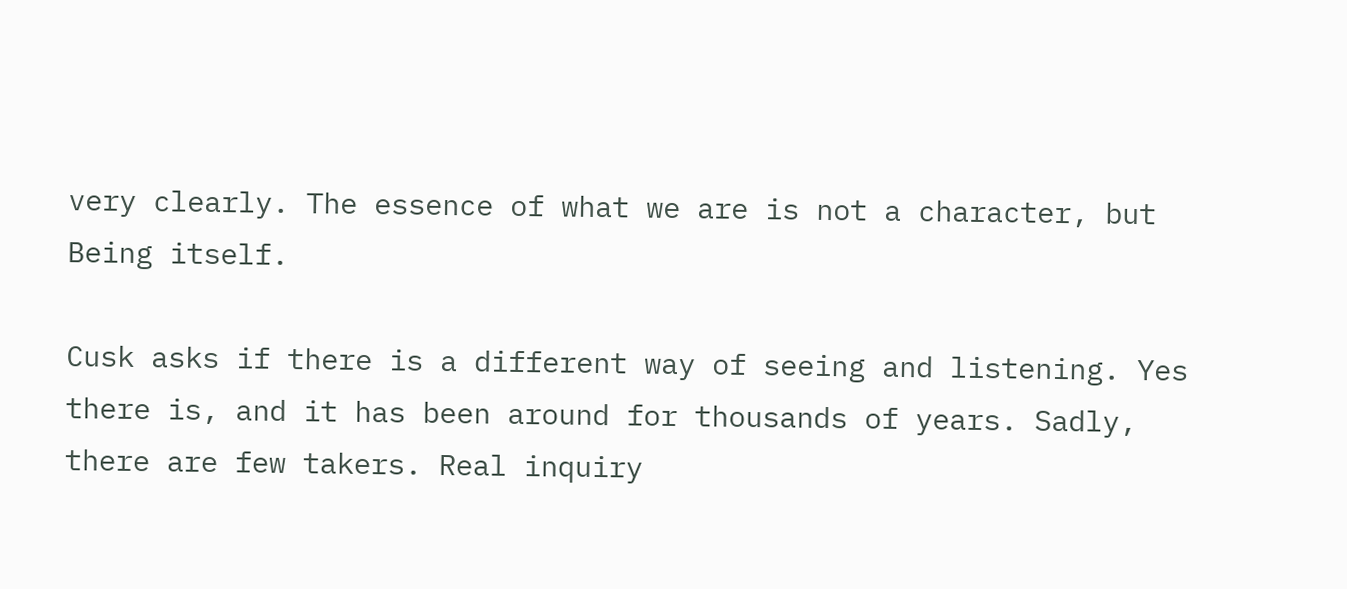very clearly. The essence of what we are is not a character, but Being itself.

Cusk asks if there is a different way of seeing and listening. Yes there is, and it has been around for thousands of years. Sadly, there are few takers. Real inquiry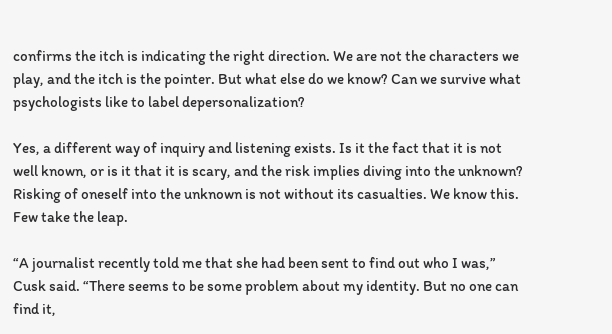confirms the itch is indicating the right direction. We are not the characters we play, and the itch is the pointer. But what else do we know? Can we survive what psychologists like to label depersonalization?

Yes, a different way of inquiry and listening exists. Is it the fact that it is not well known, or is it that it is scary, and the risk implies diving into the unknown? Risking of oneself into the unknown is not without its casualties. We know this. Few take the leap.

“A journalist recently told me that she had been sent to find out who I was,” Cusk said. “There seems to be some problem about my identity. But no one can find it,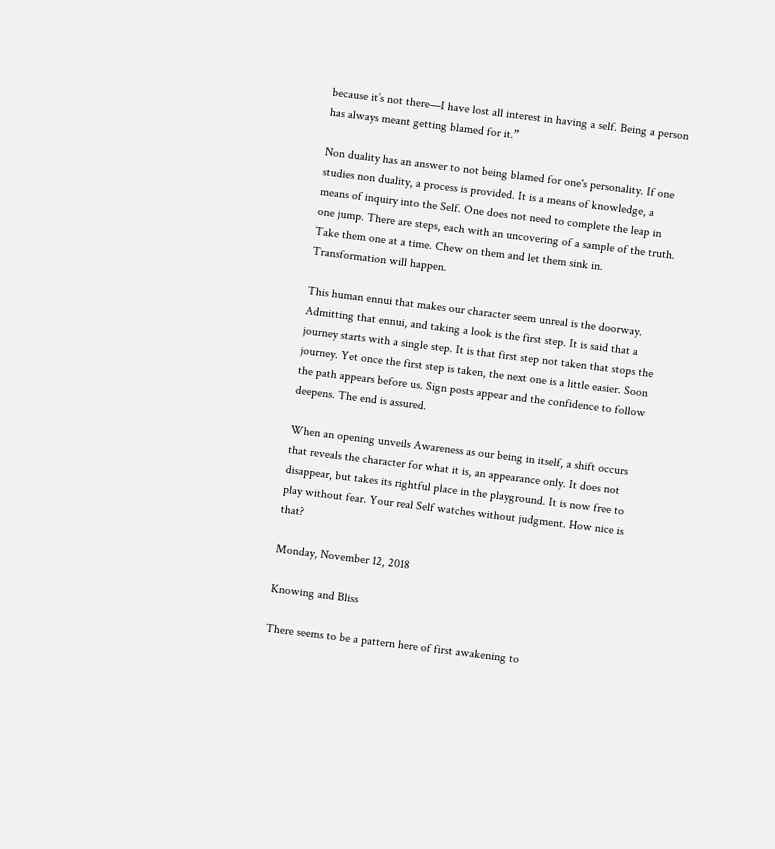because it’s not there—I have lost all interest in having a self. Being a person has always meant getting blamed for it.”

Non duality has an answer to not being blamed for one's personality. If one studies non duality, a process is provided. It is a means of knowledge, a means of inquiry into the Self. One does not need to complete the leap in one jump. There are steps, each with an uncovering of a sample of the truth. Take them one at a time. Chew on them and let them sink in. Transformation will happen.

This human ennui that makes our character seem unreal is the doorway. Admitting that ennui, and taking a look is the first step. It is said that a journey starts with a single step. It is that first step not taken that stops the journey. Yet once the first step is taken, the next one is a little easier. Soon the path appears before us. Sign posts appear and the confidence to follow deepens. The end is assured.

When an opening unveils Awareness as our being in itself, a shift occurs that reveals the character for what it is, an appearance only. It does not disappear, but takes its rightful place in the playground. It is now free to play without fear. Your real Self watches without judgment. How nice is that?

Monday, November 12, 2018

Knowing and Bliss

There seems to be a pattern here of first awakening to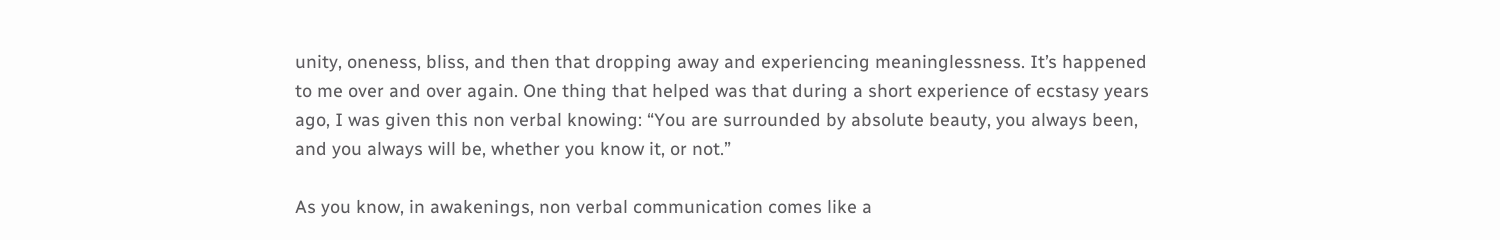unity, oneness, bliss, and then that dropping away and experiencing meaninglessness. It’s happened to me over and over again. One thing that helped was that during a short experience of ecstasy years ago, I was given this non verbal knowing: “You are surrounded by absolute beauty, you always been, and you always will be, whether you know it, or not.”

As you know, in awakenings, non verbal communication comes like a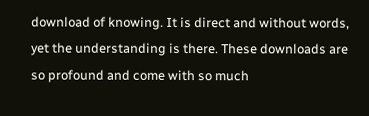download of knowing. It is direct and without words, yet the understanding is there. These downloads are so profound and come with so much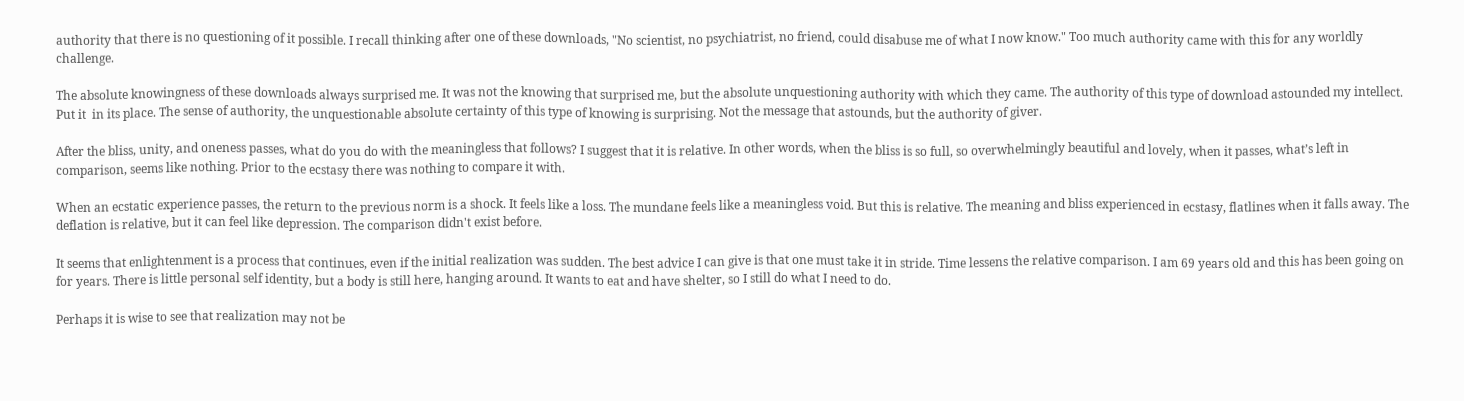authority that there is no questioning of it possible. I recall thinking after one of these downloads, "No scientist, no psychiatrist, no friend, could disabuse me of what I now know." Too much authority came with this for any worldly challenge.

The absolute knowingness of these downloads always surprised me. It was not the knowing that surprised me, but the absolute unquestioning authority with which they came. The authority of this type of download astounded my intellect. Put it  in its place. The sense of authority, the unquestionable absolute certainty of this type of knowing is surprising. Not the message that astounds, but the authority of giver.

After the bliss, unity, and oneness passes, what do you do with the meaningless that follows? I suggest that it is relative. In other words, when the bliss is so full, so overwhelmingly beautiful and lovely, when it passes, what’s left in comparison, seems like nothing. Prior to the ecstasy there was nothing to compare it with.

When an ecstatic experience passes, the return to the previous norm is a shock. It feels like a loss. The mundane feels like a meaningless void. But this is relative. The meaning and bliss experienced in ecstasy, flatlines when it falls away. The deflation is relative, but it can feel like depression. The comparison didn't exist before.

It seems that enlightenment is a process that continues, even if the initial realization was sudden. The best advice I can give is that one must take it in stride. Time lessens the relative comparison. I am 69 years old and this has been going on for years. There is little personal self identity, but a body is still here, hanging around. It wants to eat and have shelter, so I still do what I need to do.

Perhaps it is wise to see that realization may not be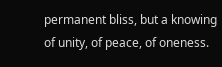permanent bliss, but a knowing of unity, of peace, of oneness.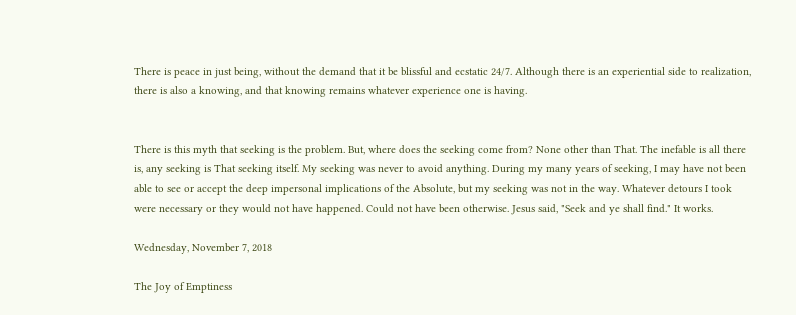There is peace in just being, without the demand that it be blissful and ecstatic 24/7. Although there is an experiential side to realization, there is also a knowing, and that knowing remains whatever experience one is having.


There is this myth that seeking is the problem. But, where does the seeking come from? None other than That. The inefable is all there is, any seeking is That seeking itself. My seeking was never to avoid anything. During my many years of seeking, I may have not been able to see or accept the deep impersonal implications of the Absolute, but my seeking was not in the way. Whatever detours I took were necessary or they would not have happened. Could not have been otherwise. Jesus said, "Seek and ye shall find." It works.

Wednesday, November 7, 2018

The Joy of Emptiness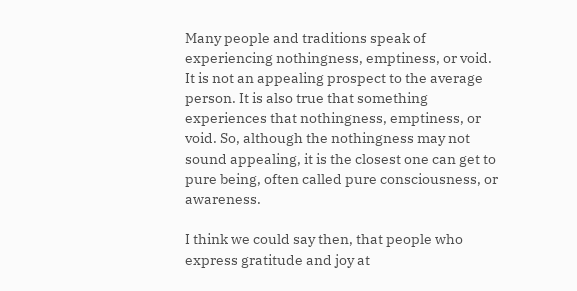Many people and traditions speak of experiencing nothingness, emptiness, or void.
It is not an appealing prospect to the average person. It is also true that something experiences that nothingness, emptiness, or void. So, although the nothingness may not sound appealing, it is the closest one can get to pure being, often called pure consciousness, or awareness.

I think we could say then, that people who express gratitude and joy at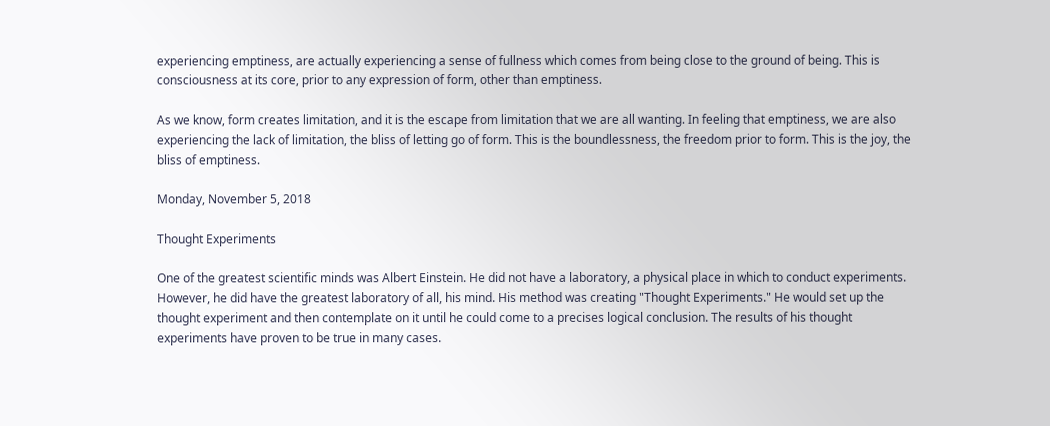experiencing emptiness, are actually experiencing a sense of fullness which comes from being close to the ground of being. This is consciousness at its core, prior to any expression of form, other than emptiness.

As we know, form creates limitation, and it is the escape from limitation that we are all wanting. In feeling that emptiness, we are also experiencing the lack of limitation, the bliss of letting go of form. This is the boundlessness, the freedom prior to form. This is the joy, the bliss of emptiness.

Monday, November 5, 2018

Thought Experiments

One of the greatest scientific minds was Albert Einstein. He did not have a laboratory, a physical place in which to conduct experiments. However, he did have the greatest laboratory of all, his mind. His method was creating "Thought Experiments." He would set up the thought experiment and then contemplate on it until he could come to a precises logical conclusion. The results of his thought experiments have proven to be true in many cases.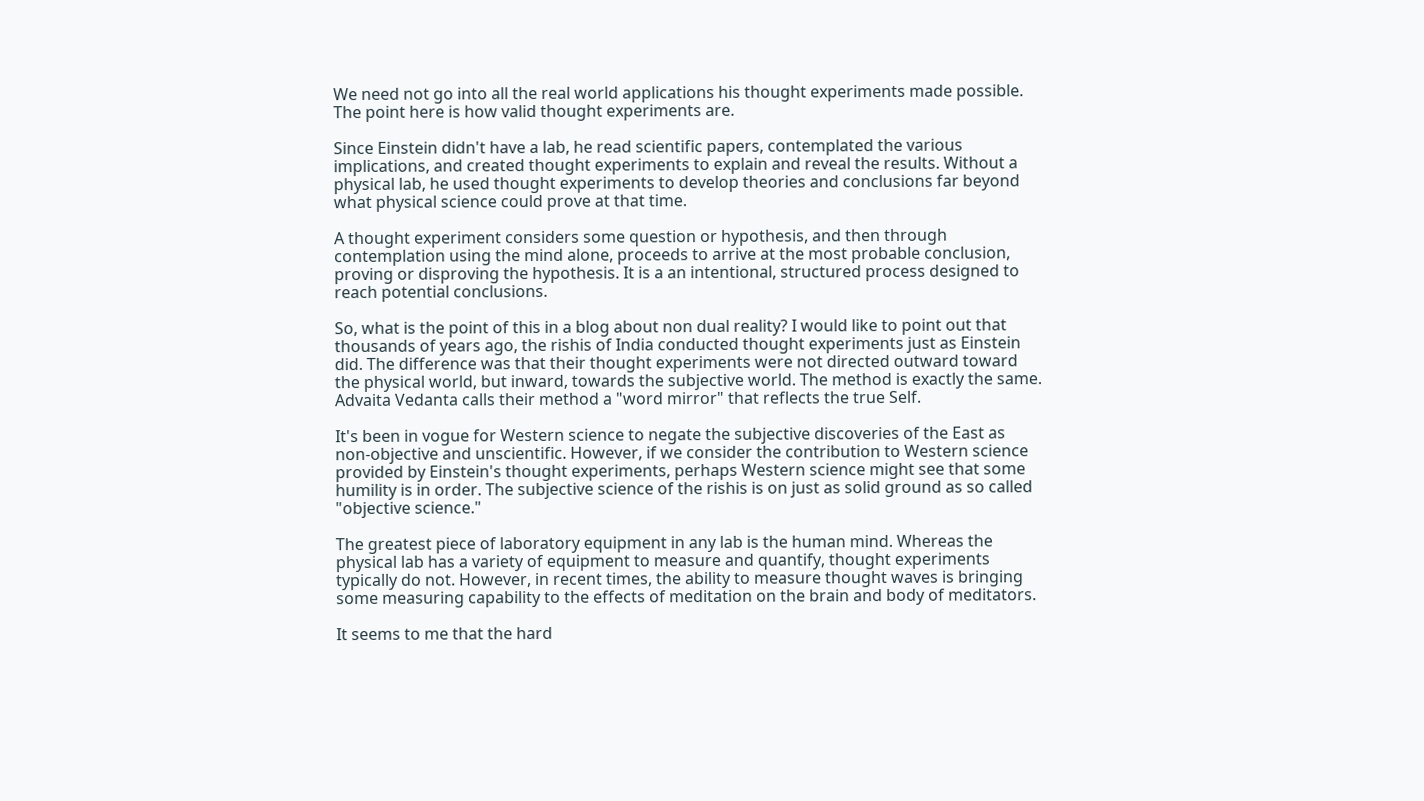We need not go into all the real world applications his thought experiments made possible. The point here is how valid thought experiments are.

Since Einstein didn't have a lab, he read scientific papers, contemplated the various implications, and created thought experiments to explain and reveal the results. Without a physical lab, he used thought experiments to develop theories and conclusions far beyond what physical science could prove at that time.

A thought experiment considers some question or hypothesis, and then through contemplation using the mind alone, proceeds to arrive at the most probable conclusion, proving or disproving the hypothesis. It is a an intentional, structured process designed to reach potential conclusions.

So, what is the point of this in a blog about non dual reality? I would like to point out that thousands of years ago, the rishis of India conducted thought experiments just as Einstein did. The difference was that their thought experiments were not directed outward toward the physical world, but inward, towards the subjective world. The method is exactly the same. Advaita Vedanta calls their method a "word mirror" that reflects the true Self.

It's been in vogue for Western science to negate the subjective discoveries of the East as non-objective and unscientific. However, if we consider the contribution to Western science provided by Einstein's thought experiments, perhaps Western science might see that some humility is in order. The subjective science of the rishis is on just as solid ground as so called "objective science."

The greatest piece of laboratory equipment in any lab is the human mind. Whereas the physical lab has a variety of equipment to measure and quantify, thought experiments typically do not. However, in recent times, the ability to measure thought waves is bringing some measuring capability to the effects of meditation on the brain and body of meditators.

It seems to me that the hard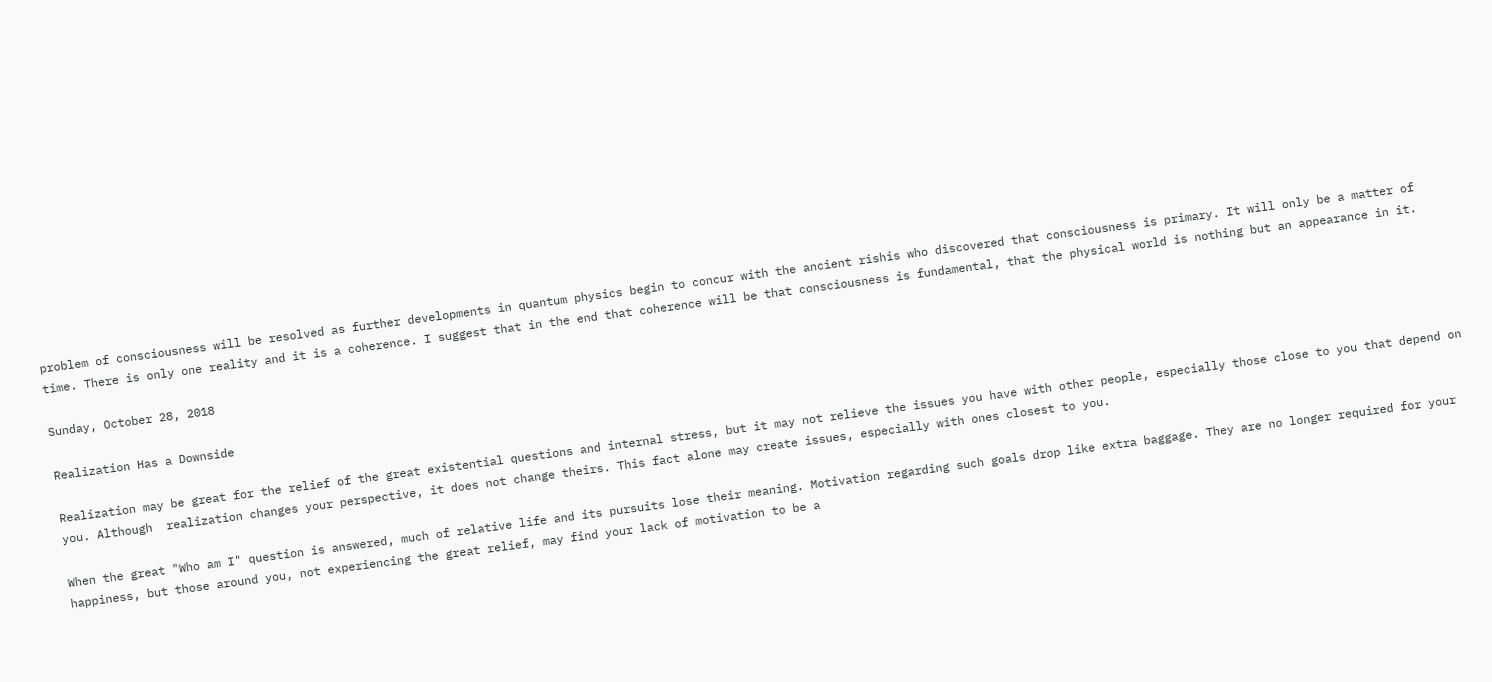problem of consciousness will be resolved as further developments in quantum physics begin to concur with the ancient rishis who discovered that consciousness is primary. It will only be a matter of time. There is only one reality and it is a coherence. I suggest that in the end that coherence will be that consciousness is fundamental, that the physical world is nothing but an appearance in it.

Sunday, October 28, 2018

Realization Has a Downside

Realization may be great for the relief of the great existential questions and internal stress, but it may not relieve the issues you have with other people, especially those close to you that depend on you. Although  realization changes your perspective, it does not change theirs. This fact alone may create issues, especially with ones closest to you.

When the great "Who am I" question is answered, much of relative life and its pursuits lose their meaning. Motivation regarding such goals drop like extra baggage. They are no longer required for your happiness, but those around you, not experiencing the great relief, may find your lack of motivation to be a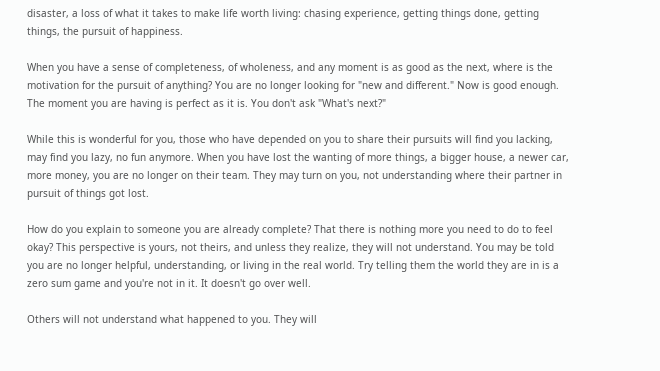disaster, a loss of what it takes to make life worth living: chasing experience, getting things done, getting things, the pursuit of happiness.

When you have a sense of completeness, of wholeness, and any moment is as good as the next, where is the motivation for the pursuit of anything? You are no longer looking for "new and different." Now is good enough. The moment you are having is perfect as it is. You don't ask "What's next?"

While this is wonderful for you, those who have depended on you to share their pursuits will find you lacking, may find you lazy, no fun anymore. When you have lost the wanting of more things, a bigger house, a newer car, more money, you are no longer on their team. They may turn on you, not understanding where their partner in pursuit of things got lost.

How do you explain to someone you are already complete? That there is nothing more you need to do to feel okay? This perspective is yours, not theirs, and unless they realize, they will not understand. You may be told you are no longer helpful, understanding, or living in the real world. Try telling them the world they are in is a zero sum game and you're not in it. It doesn't go over well.

Others will not understand what happened to you. They will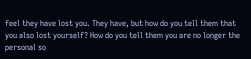feel they have lost you. They have, but how do you tell them that you also lost yourself? How do you tell them you are no longer the personal so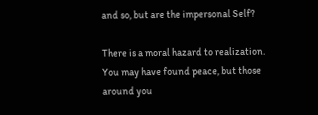and so, but are the impersonal Self?

There is a moral hazard to realization. You may have found peace, but those around you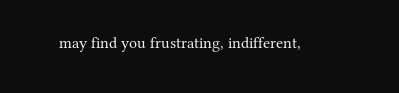may find you frustrating, indifferent,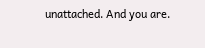unattached. And you are.